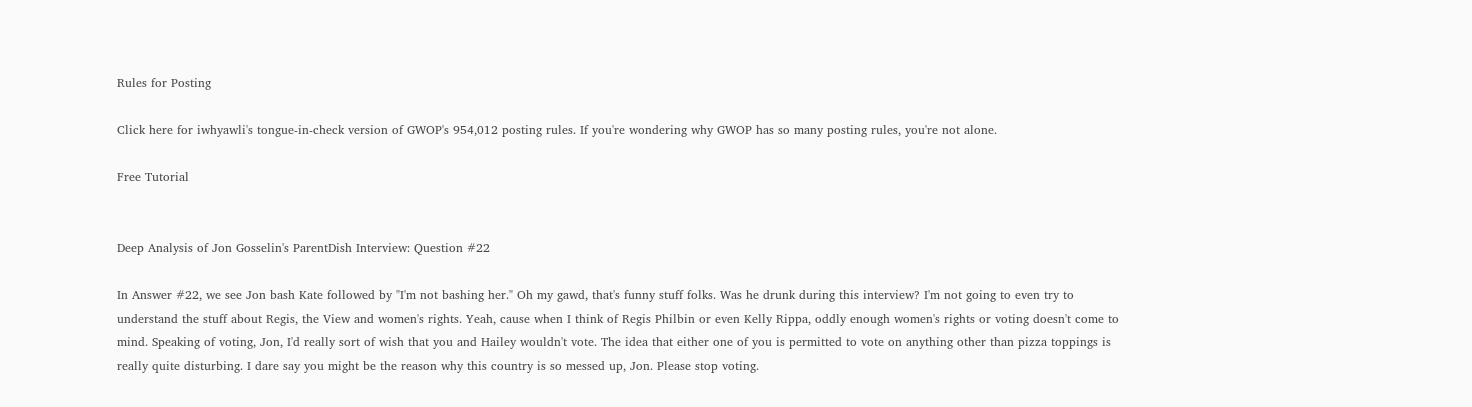Rules for Posting

Click here for iwhyawli's tongue-in-check version of GWOP's 954,012 posting rules. If you're wondering why GWOP has so many posting rules, you're not alone.

Free Tutorial


Deep Analysis of Jon Gosselin's ParentDish Interview: Question #22

In Answer #22, we see Jon bash Kate followed by "I'm not bashing her." Oh my gawd, that's funny stuff folks. Was he drunk during this interview? I'm not going to even try to understand the stuff about Regis, the View and women's rights. Yeah, cause when I think of Regis Philbin or even Kelly Rippa, oddly enough women's rights or voting doesn't come to mind. Speaking of voting, Jon, I'd really sort of wish that you and Hailey wouldn't vote. The idea that either one of you is permitted to vote on anything other than pizza toppings is really quite disturbing. I dare say you might be the reason why this country is so messed up, Jon. Please stop voting.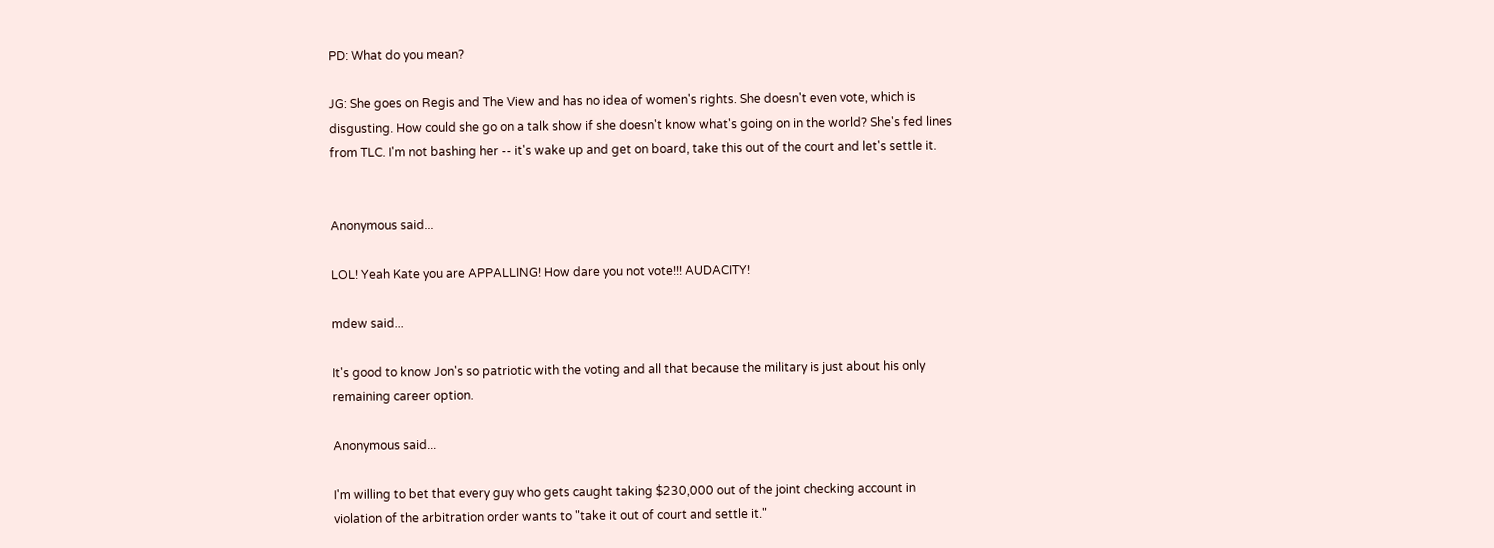PD: What do you mean?

JG: She goes on Regis and The View and has no idea of women's rights. She doesn't even vote, which is disgusting. How could she go on a talk show if she doesn't know what's going on in the world? She's fed lines from TLC. I'm not bashing her -- it's wake up and get on board, take this out of the court and let's settle it.


Anonymous said...

LOL! Yeah Kate you are APPALLING! How dare you not vote!!! AUDACITY!

mdew said...

It's good to know Jon's so patriotic with the voting and all that because the military is just about his only remaining career option.

Anonymous said...

I'm willing to bet that every guy who gets caught taking $230,000 out of the joint checking account in violation of the arbitration order wants to "take it out of court and settle it."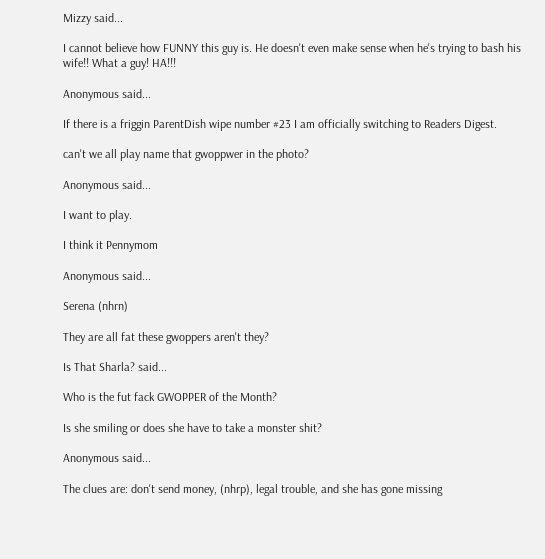Mizzy said...

I cannot believe how FUNNY this guy is. He doesn't even make sense when he's trying to bash his wife!! What a guy! HA!!!

Anonymous said...

If there is a friggin ParentDish wipe number #23 I am officially switching to Readers Digest.

can't we all play name that gwoppwer in the photo?

Anonymous said...

I want to play.

I think it Pennymom

Anonymous said...

Serena (nhrn)

They are all fat these gwoppers aren't they?

Is That Sharla? said...

Who is the fut fack GWOPPER of the Month?

Is she smiling or does she have to take a monster shit?

Anonymous said...

The clues are: don't send money, (nhrp), legal trouble, and she has gone missing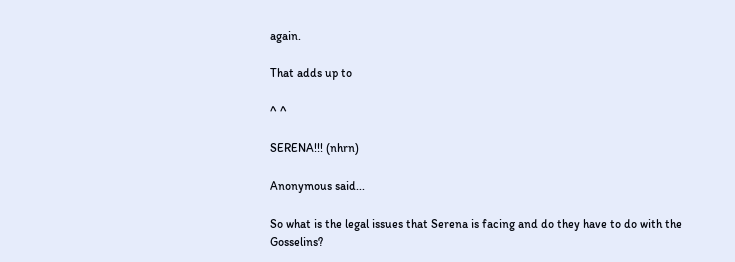again.

That adds up to

^ ^

SERENA!!! (nhrn)

Anonymous said...

So what is the legal issues that Serena is facing and do they have to do with the Gosselins?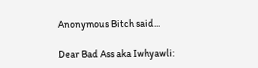Anonymous Bitch said...

Dear Bad Ass aka Iwhyawli: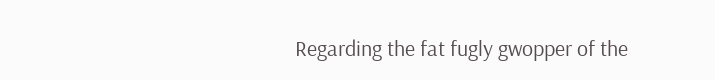Regarding the fat fugly gwopper of the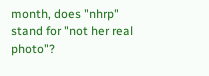month, does "nhrp" stand for "not her real photo"?